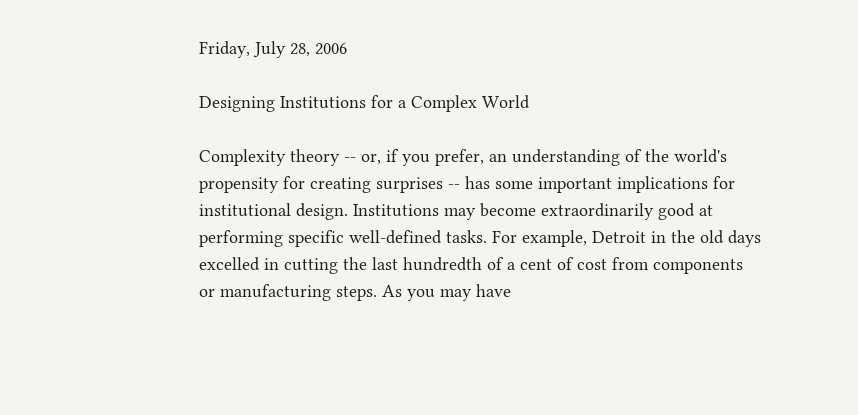Friday, July 28, 2006

Designing Institutions for a Complex World

Complexity theory -- or, if you prefer, an understanding of the world's propensity for creating surprises -- has some important implications for institutional design. Institutions may become extraordinarily good at performing specific well-defined tasks. For example, Detroit in the old days excelled in cutting the last hundredth of a cent of cost from components or manufacturing steps. As you may have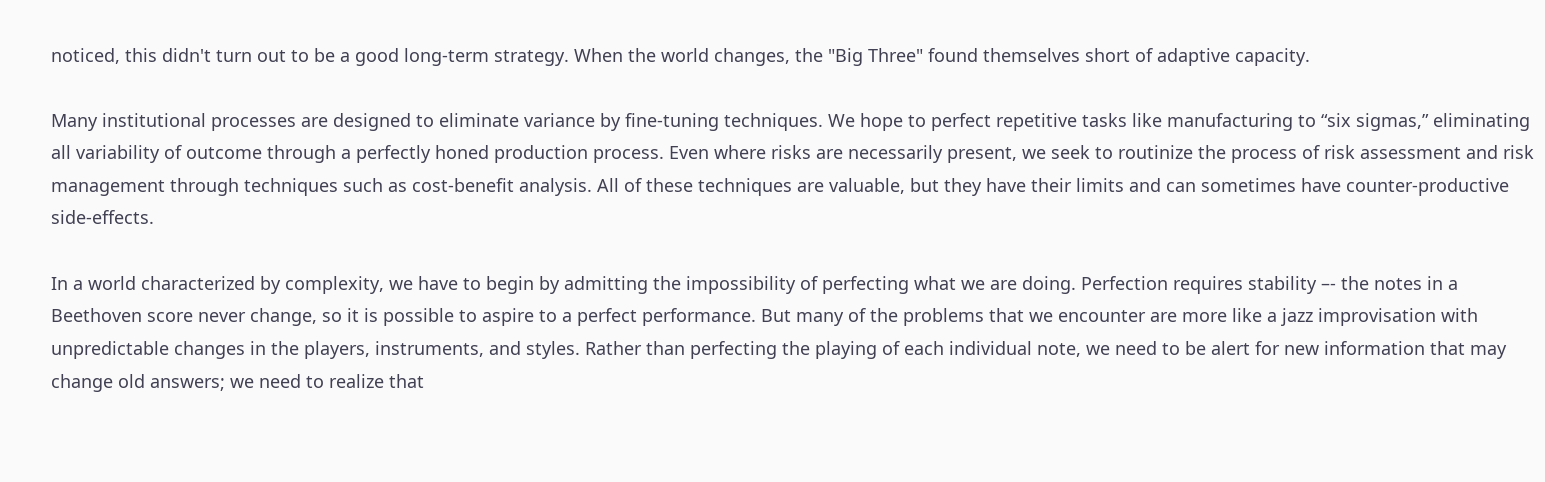noticed, this didn't turn out to be a good long-term strategy. When the world changes, the "Big Three" found themselves short of adaptive capacity.

Many institutional processes are designed to eliminate variance by fine-tuning techniques. We hope to perfect repetitive tasks like manufacturing to “six sigmas,” eliminating all variability of outcome through a perfectly honed production process. Even where risks are necessarily present, we seek to routinize the process of risk assessment and risk management through techniques such as cost-benefit analysis. All of these techniques are valuable, but they have their limits and can sometimes have counter-productive side-effects.

In a world characterized by complexity, we have to begin by admitting the impossibility of perfecting what we are doing. Perfection requires stability –- the notes in a Beethoven score never change, so it is possible to aspire to a perfect performance. But many of the problems that we encounter are more like a jazz improvisation with unpredictable changes in the players, instruments, and styles. Rather than perfecting the playing of each individual note, we need to be alert for new information that may change old answers; we need to realize that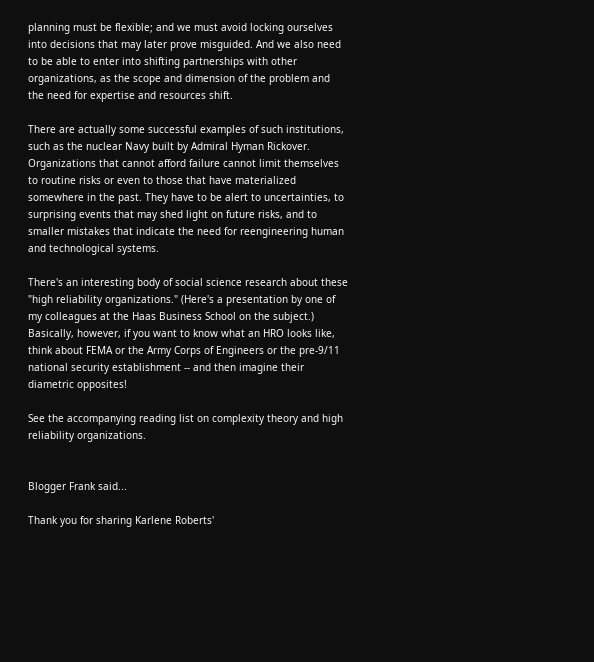planning must be flexible; and we must avoid locking ourselves into decisions that may later prove misguided. And we also need to be able to enter into shifting partnerships with other organizations, as the scope and dimension of the problem and the need for expertise and resources shift.

There are actually some successful examples of such institutions, such as the nuclear Navy built by Admiral Hyman Rickover. Organizations that cannot afford failure cannot limit themselves to routine risks or even to those that have materialized somewhere in the past. They have to be alert to uncertainties, to surprising events that may shed light on future risks, and to smaller mistakes that indicate the need for reengineering human and technological systems.

There's an interesting body of social science research about these "high reliability organizations." (Here's a presentation by one of my colleagues at the Haas Business School on the subject.) Basically, however, if you want to know what an HRO looks like, think about FEMA or the Army Corps of Engineers or the pre-9/11 national security establishment -- and then imagine their diametric opposites!

See the accompanying reading list on complexity theory and high reliability organizations.


Blogger Frank said...

Thank you for sharing Karlene Roberts'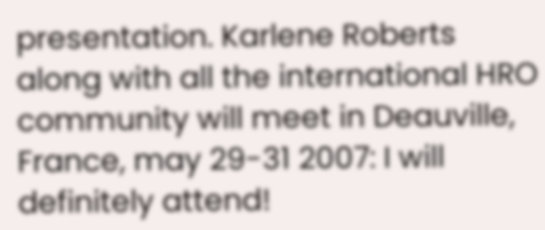presentation. Karlene Roberts along with all the international HRO community will meet in Deauville, France, may 29-31 2007: I will definitely attend!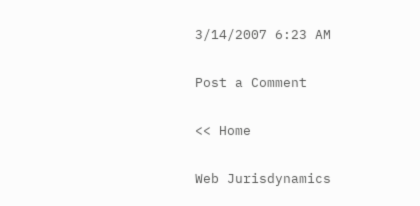3/14/2007 6:23 AM

Post a Comment

<< Home

Web Jurisdynamics